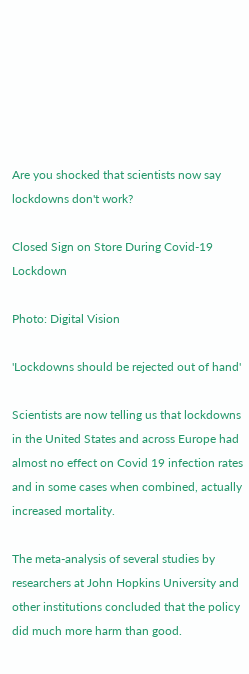Are you shocked that scientists now say lockdowns don't work?

Closed Sign on Store During Covid-19 Lockdown

Photo: Digital Vision

'Lockdowns should be rejected out of hand'

Scientists are now telling us that lockdowns in the United States and across Europe had almost no effect on Covid 19 infection rates and in some cases when combined, actually increased mortality.

The meta-analysis of several studies by researchers at John Hopkins University and other institutions concluded that the policy did much more harm than good.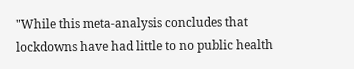"While this meta-analysis concludes that lockdowns have had little to no public health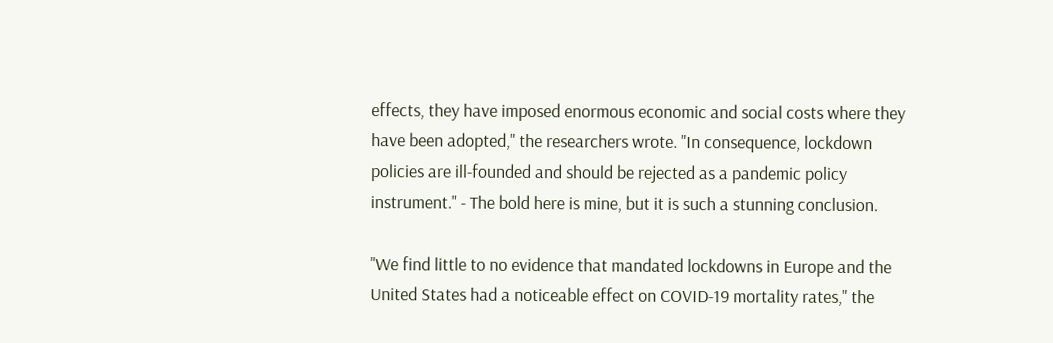effects, they have imposed enormous economic and social costs where they have been adopted," the researchers wrote. "In consequence, lockdown policies are ill-founded and should be rejected as a pandemic policy instrument." - The bold here is mine, but it is such a stunning conclusion.

"We find little to no evidence that mandated lockdowns in Europe and the United States had a noticeable effect on COVID-19 mortality rates," the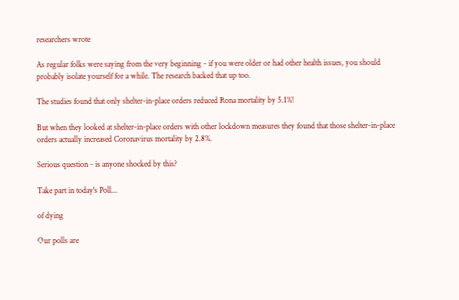researchers wrote

As regular folks were saying from the very beginning - if you were older or had other health issues, you should probably isolate yourself for a while. The research backed that up too.

The studies found that only shelter-in-place orders reduced Rona mortality by 5.1%!

But when they looked at shelter-in-place orders with other lockdown measures they found that those shelter-in-place orders actually increased Coronavirus mortality by 2.8%.

Serious question - is anyone shocked by this?

Take part in today's Poll...

of dying

Our polls are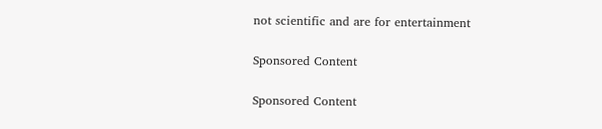not scientific and are for entertainment

Sponsored Content

Sponsored Content